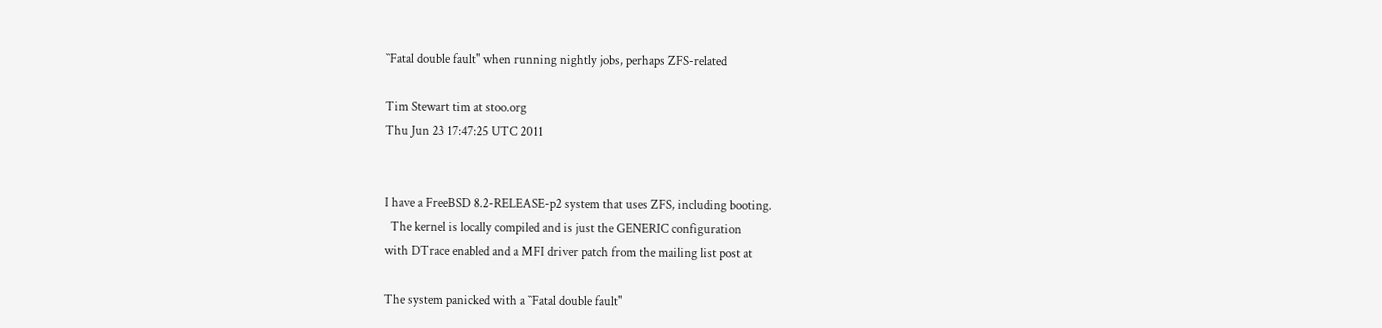``Fatal double fault'' when running nightly jobs, perhaps ZFS-related

Tim Stewart tim at stoo.org
Thu Jun 23 17:47:25 UTC 2011


I have a FreeBSD 8.2-RELEASE-p2 system that uses ZFS, including booting.
  The kernel is locally compiled and is just the GENERIC configuration
with DTrace enabled and a MFI driver patch from the mailing list post at

The system panicked with a ``Fatal double fault''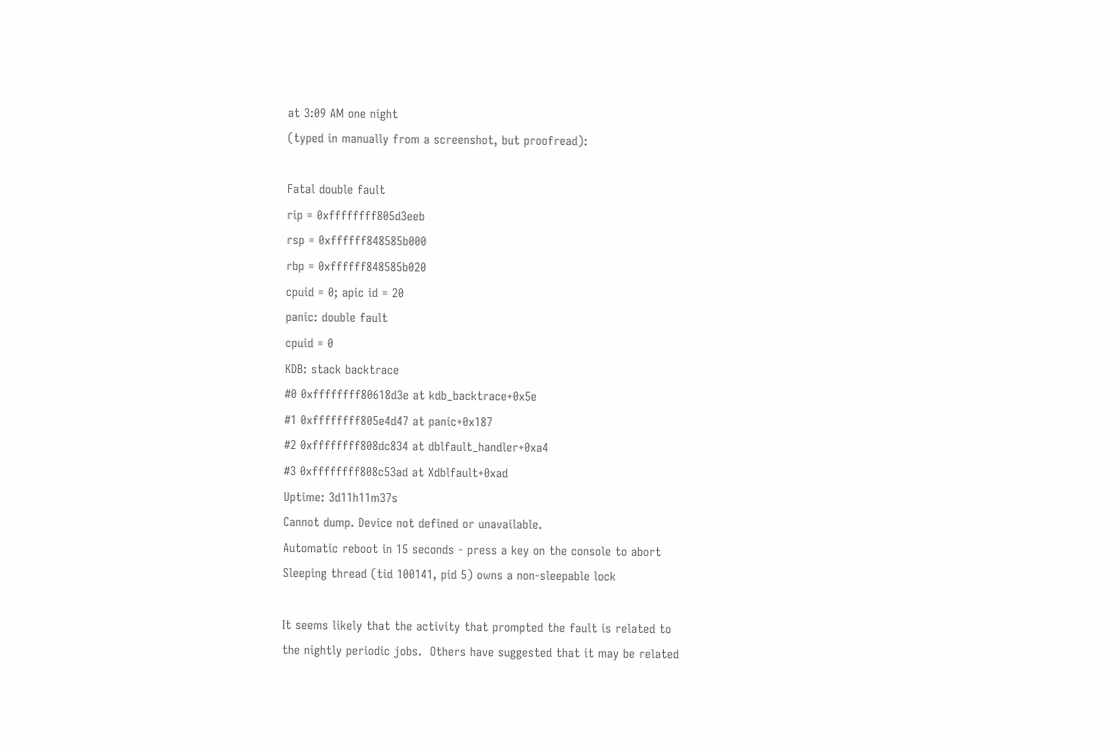at 3:09 AM one night
(typed in manually from a screenshot, but proofread):

Fatal double fault
rip = 0xffffffff805d3eeb
rsp = 0xffffff848585b000
rbp = 0xffffff848585b020
cpuid = 0; apic id = 20
panic: double fault
cpuid = 0
KDB: stack backtrace
#0 0xffffffff80618d3e at kdb_backtrace+0x5e
#1 0xffffffff805e4d47 at panic+0x187
#2 0xffffffff808dc834 at dblfault_handler+0xa4
#3 0xffffffff808c53ad at Xdblfault+0xad
Uptime: 3d11h11m37s
Cannot dump. Device not defined or unavailable.
Automatic reboot in 15 seconds - press a key on the console to abort
Sleeping thread (tid 100141, pid 5) owns a non-sleepable lock

It seems likely that the activity that prompted the fault is related to
the nightly periodic jobs.  Others have suggested that it may be related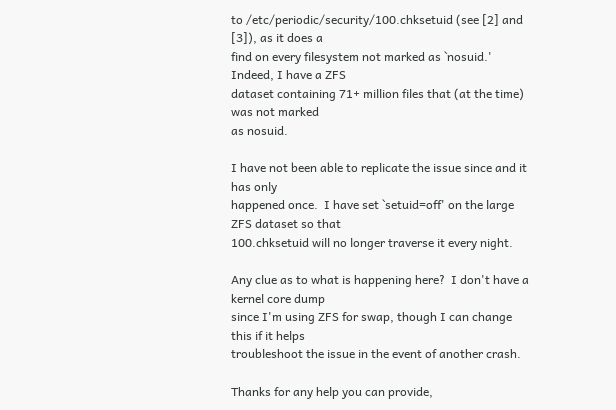to /etc/periodic/security/100.chksetuid (see [2] and [3]), as it does a
find on every filesystem not marked as `nosuid.'  Indeed, I have a ZFS
dataset containing 71+ million files that (at the time) was not marked
as nosuid.

I have not been able to replicate the issue since and it has only
happened once.  I have set `setuid=off' on the large ZFS dataset so that
100.chksetuid will no longer traverse it every night.

Any clue as to what is happening here?  I don't have a kernel core dump
since I'm using ZFS for swap, though I can change this if it helps
troubleshoot the issue in the event of another crash.

Thanks for any help you can provide,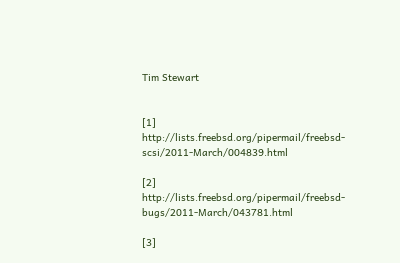Tim Stewart


[1] http://lists.freebsd.org/pipermail/freebsd-scsi/2011-March/004839.html

[2] http://lists.freebsd.org/pipermail/freebsd-bugs/2011-March/043781.html

[3]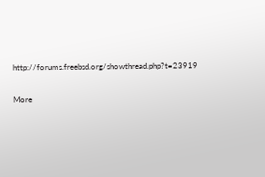http://forums.freebsd.org/showthread.php?t=23919

More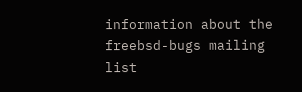information about the freebsd-bugs mailing list